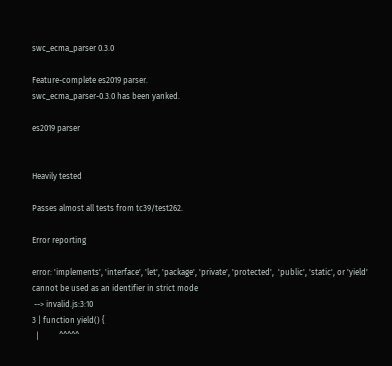swc_ecma_parser 0.3.0

Feature-complete es2019 parser.
swc_ecma_parser-0.3.0 has been yanked.

es2019 parser


Heavily tested

Passes almost all tests from tc39/test262.

Error reporting

error: 'implements', 'interface', 'let', 'package', 'private', 'protected',  'public', 'static', or 'yield' cannot be used as an identifier in strict mode
 --> invalid.js:3:10
3 | function yield() {
  |          ^^^^^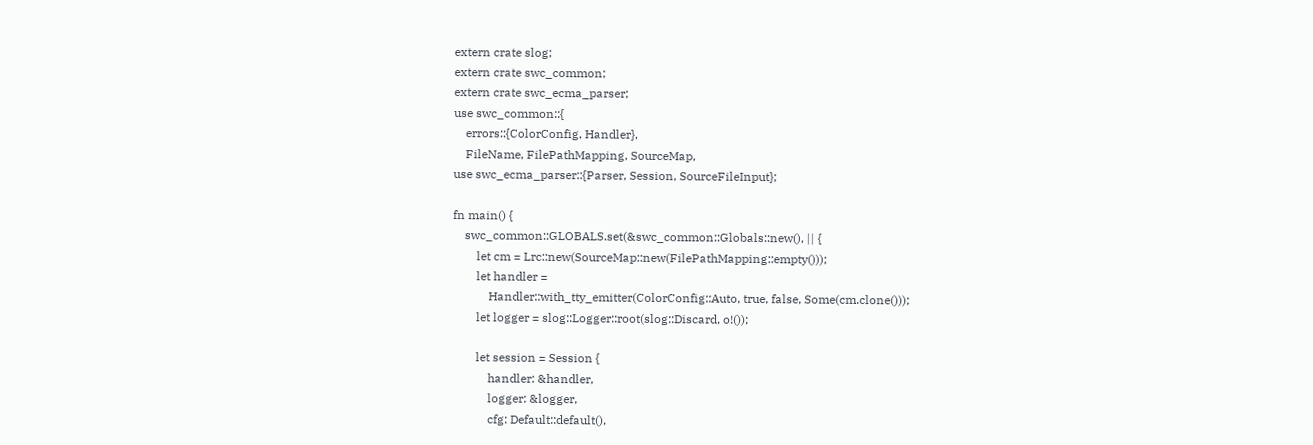extern crate slog;
extern crate swc_common;
extern crate swc_ecma_parser;
use swc_common::{
    errors::{ColorConfig, Handler},
    FileName, FilePathMapping, SourceMap,
use swc_ecma_parser::{Parser, Session, SourceFileInput};

fn main() {
    swc_common::GLOBALS.set(&swc_common::Globals::new(), || {
        let cm = Lrc::new(SourceMap::new(FilePathMapping::empty()));
        let handler =
            Handler::with_tty_emitter(ColorConfig::Auto, true, false, Some(cm.clone()));
        let logger = slog::Logger::root(slog::Discard, o!());

        let session = Session {
            handler: &handler,
            logger: &logger,
            cfg: Default::default(),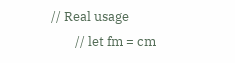// Real usage
        // let fm = cm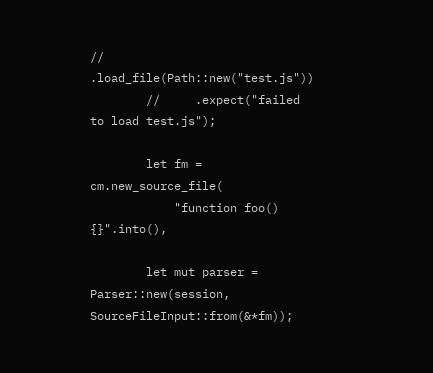//     .load_file(Path::new("test.js"))
        //     .expect("failed to load test.js");

        let fm = cm.new_source_file(
            "function foo() {}".into(),

        let mut parser = Parser::new(session, SourceFileInput::from(&*fm));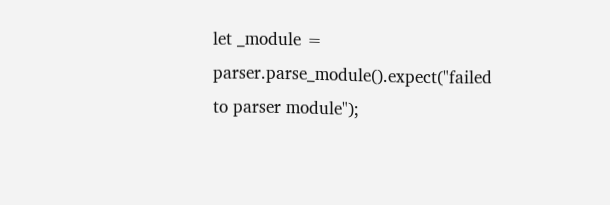let _module = parser.parse_module().expect("failed to parser module");